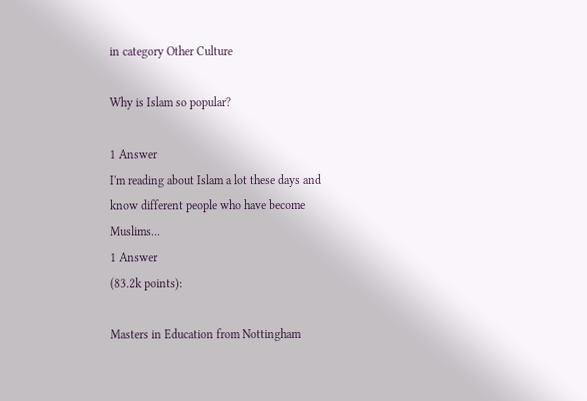in category Other Culture

Why is Islam so popular?

1 Answer
I'm reading about Islam a lot these days and know different people who have become Muslims...
1 Answer
(83.2k points):

Masters in Education from Nottingham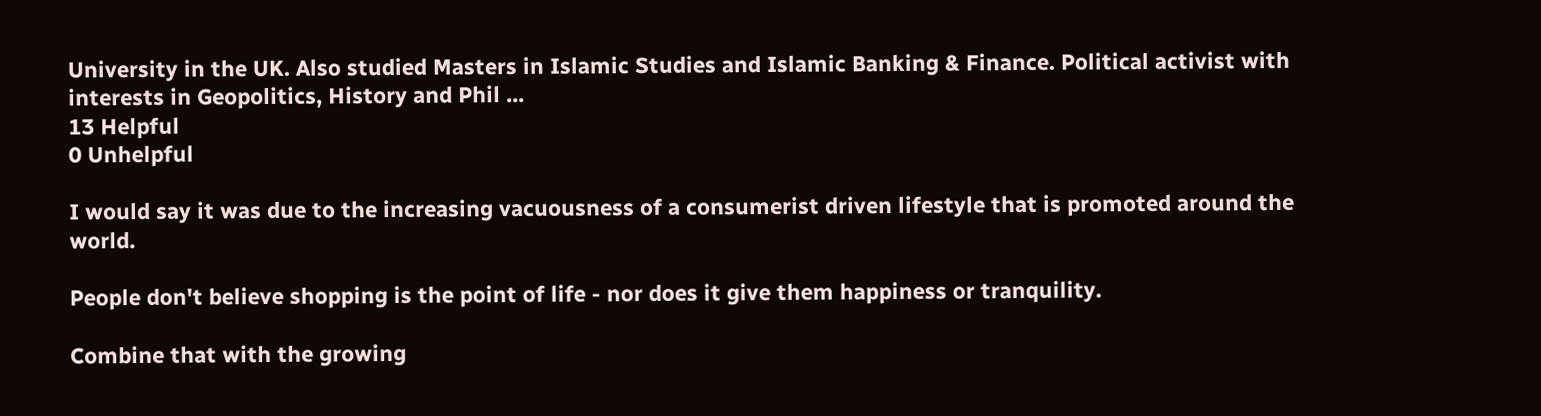University in the UK. Also studied Masters in Islamic Studies and Islamic Banking & Finance. Political activist with interests in Geopolitics, History and Phil ...
13 Helpful
0 Unhelpful

I would say it was due to the increasing vacuousness of a consumerist driven lifestyle that is promoted around the world.

People don't believe shopping is the point of life - nor does it give them happiness or tranquility.

Combine that with the growing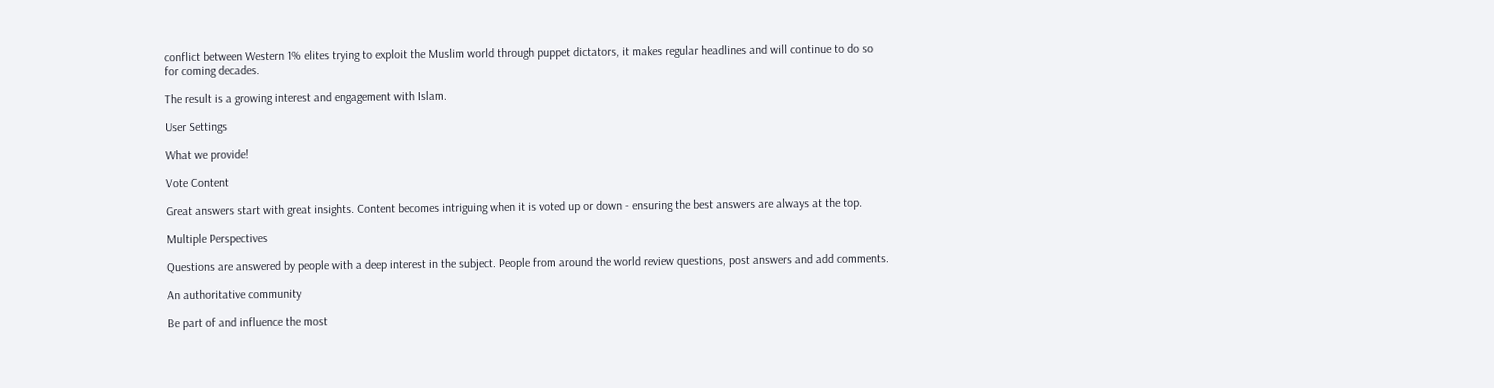conflict between Western 1% elites trying to exploit the Muslim world through puppet dictators, it makes regular headlines and will continue to do so for coming decades.

The result is a growing interest and engagement with Islam.

User Settings

What we provide!

Vote Content

Great answers start with great insights. Content becomes intriguing when it is voted up or down - ensuring the best answers are always at the top.

Multiple Perspectives

Questions are answered by people with a deep interest in the subject. People from around the world review questions, post answers and add comments.

An authoritative community

Be part of and influence the most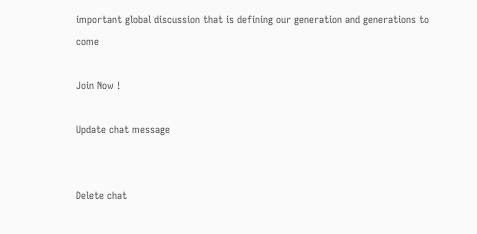important global discussion that is defining our generation and generations to come

Join Now !

Update chat message


Delete chat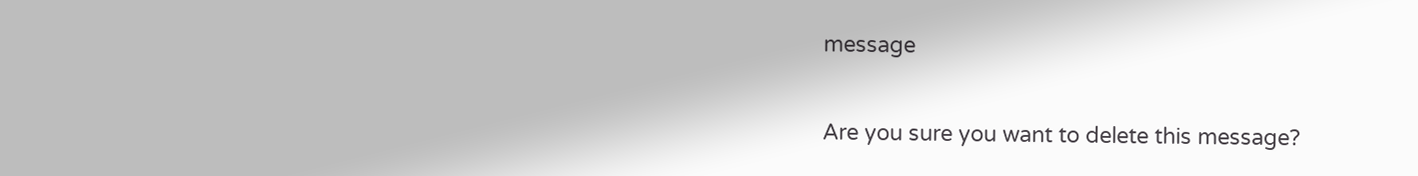message

Are you sure you want to delete this message?